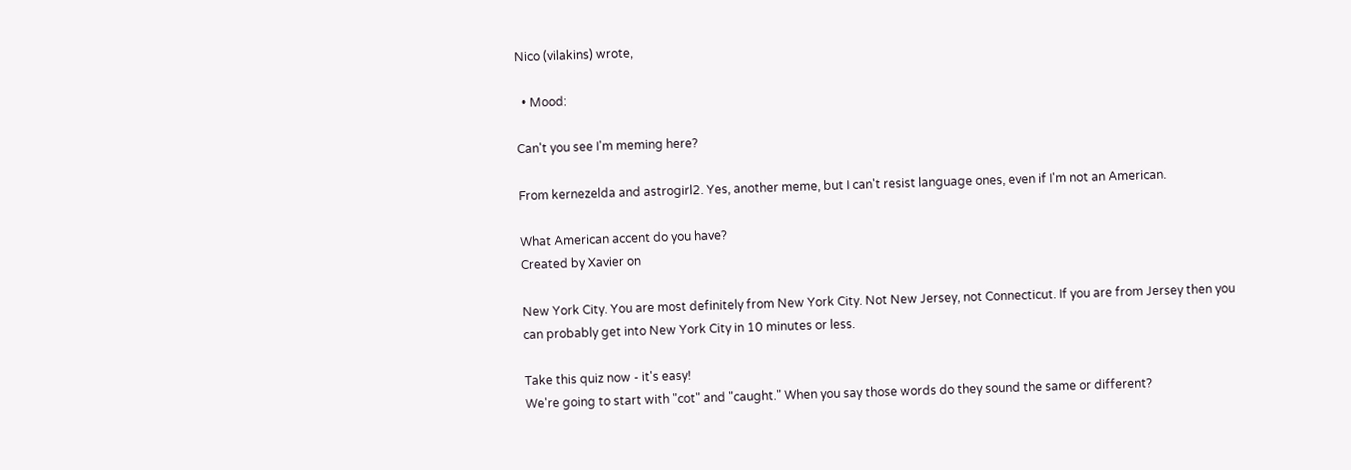Nico (vilakins) wrote,

  • Mood:

Can't you see I'm meming here?

From kernezelda and astrogirl2. Yes, another meme, but I can't resist language ones, even if I'm not an American.

What American accent do you have?
Created by Xavier on

New York City. You are most definitely from New York City. Not New Jersey, not Connecticut. If you are from Jersey then you can probably get into New York City in 10 minutes or less.

Take this quiz now - it's easy!
We're going to start with "cot" and "caught." When you say those words do they sound the same or different?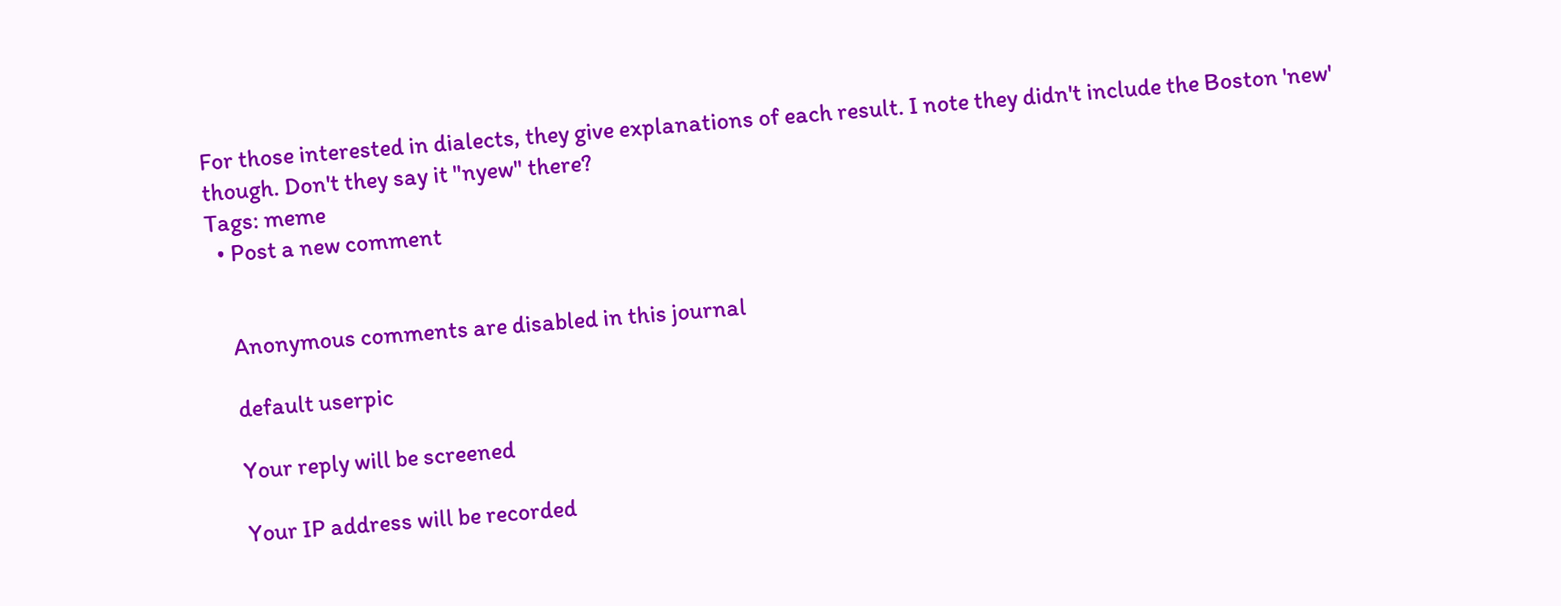For those interested in dialects, they give explanations of each result. I note they didn't include the Boston 'new' though. Don't they say it "nyew" there?
Tags: meme
  • Post a new comment


    Anonymous comments are disabled in this journal

    default userpic

    Your reply will be screened

    Your IP address will be recorded